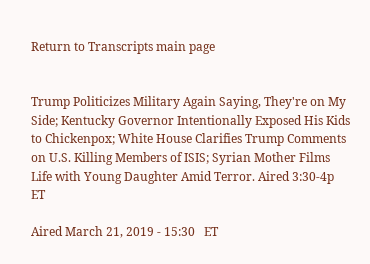Return to Transcripts main page


Trump Politicizes Military Again Saying, They're on My Side; Kentucky Governor Intentionally Exposed His Kids to Chickenpox; White House Clarifies Trump Comments on U.S. Killing Members of ISIS; Syrian Mother Films Life with Young Daughter Amid Terror. Aired 3:30-4p ET

Aired March 21, 2019 - 15:30   ET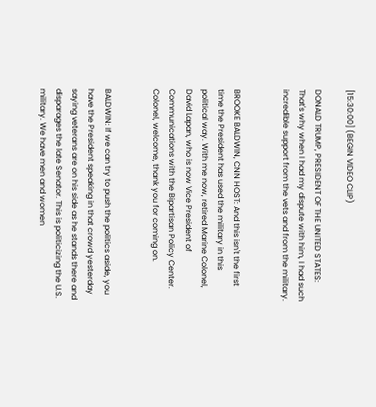[15:30:00] (BEGIN VIDEO CLIP)

DONALD TRUMP, PRESIDENT OF THE UNITED STATES: That's why when I had my dispute with him, I had such incredible support from the vets and from the military.


BROOKE BALDWIN, CNN HOST: And this isn't the first time the President has used the military in this political way. With me now, retired Marine Colonel, David Lapan, who is now Vice President of Communications with the Bipartisan Policy Center. Colonel, welcome, thank you for coming on.


BALDWIN: If we can try to push the politics aside, you have the President speaking in that crowd yesterday saying veterans are on his side as he stands there and disparages the late Senator. This is politicizing the U.S. military. We have men and women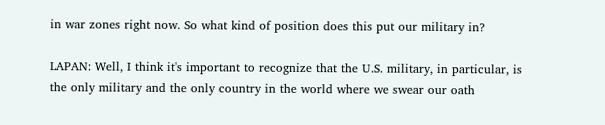in war zones right now. So what kind of position does this put our military in?

LAPAN: Well, I think it's important to recognize that the U.S. military, in particular, is the only military and the only country in the world where we swear our oath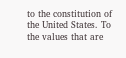to the constitution of the United States. To the values that are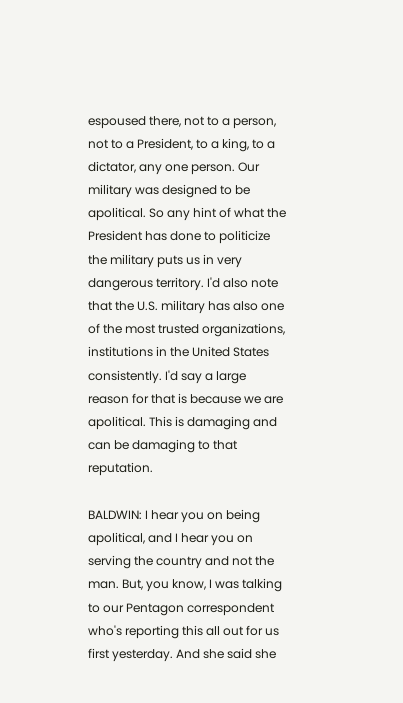espoused there, not to a person, not to a President, to a king, to a dictator, any one person. Our military was designed to be apolitical. So any hint of what the President has done to politicize the military puts us in very dangerous territory. I'd also note that the U.S. military has also one of the most trusted organizations, institutions in the United States consistently. I'd say a large reason for that is because we are apolitical. This is damaging and can be damaging to that reputation.

BALDWIN: I hear you on being apolitical, and I hear you on serving the country and not the man. But, you know, I was talking to our Pentagon correspondent who's reporting this all out for us first yesterday. And she said she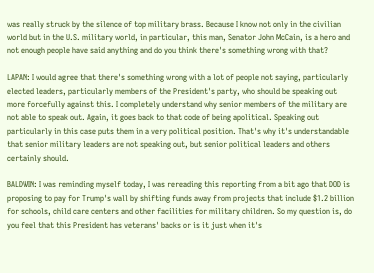was really struck by the silence of top military brass. Because I know not only in the civilian world but in the U.S. military world, in particular, this man, Senator John McCain, is a hero and not enough people have said anything and do you think there's something wrong with that?

LAPAN: I would agree that there's something wrong with a lot of people not saying, particularly elected leaders, particularly members of the President's party, who should be speaking out more forcefully against this. I completely understand why senior members of the military are not able to speak out. Again, it goes back to that code of being apolitical. Speaking out particularly in this case puts them in a very political position. That's why it's understandable that senior military leaders are not speaking out, but senior political leaders and others certainly should.

BALDWIN: I was reminding myself today, I was rereading this reporting from a bit ago that DOD is proposing to pay for Trump's wall by shifting funds away from projects that include $1.2 billion for schools, child care centers and other facilities for military children. So my question is, do you feel that this President has veterans' backs or is it just when it's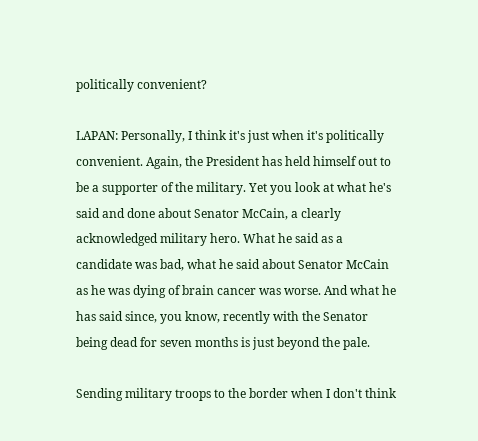politically convenient?

LAPAN: Personally, I think it's just when it's politically convenient. Again, the President has held himself out to be a supporter of the military. Yet you look at what he's said and done about Senator McCain, a clearly acknowledged military hero. What he said as a candidate was bad, what he said about Senator McCain as he was dying of brain cancer was worse. And what he has said since, you know, recently with the Senator being dead for seven months is just beyond the pale.

Sending military troops to the border when I don't think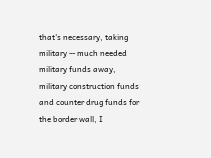that's necessary, taking military -- much needed military funds away, military construction funds and counter drug funds for the border wall, I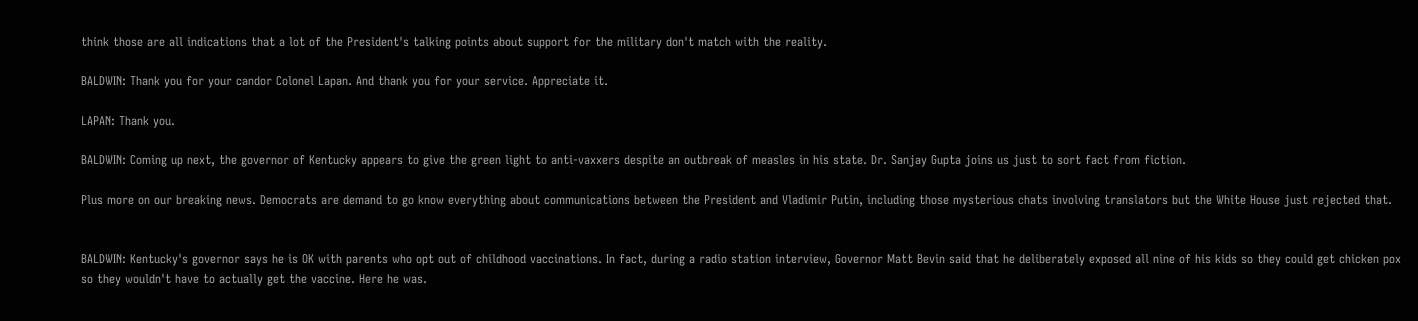think those are all indications that a lot of the President's talking points about support for the military don't match with the reality.

BALDWIN: Thank you for your candor Colonel Lapan. And thank you for your service. Appreciate it.

LAPAN: Thank you.

BALDWIN: Coming up next, the governor of Kentucky appears to give the green light to anti-vaxxers despite an outbreak of measles in his state. Dr. Sanjay Gupta joins us just to sort fact from fiction.

Plus more on our breaking news. Democrats are demand to go know everything about communications between the President and Vladimir Putin, including those mysterious chats involving translators but the White House just rejected that.


BALDWIN: Kentucky's governor says he is OK with parents who opt out of childhood vaccinations. In fact, during a radio station interview, Governor Matt Bevin said that he deliberately exposed all nine of his kids so they could get chicken pox so they wouldn't have to actually get the vaccine. Here he was.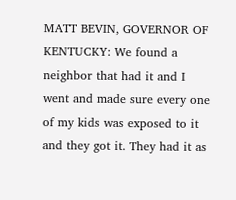MATT BEVIN, GOVERNOR OF KENTUCKY: We found a neighbor that had it and I went and made sure every one of my kids was exposed to it and they got it. They had it as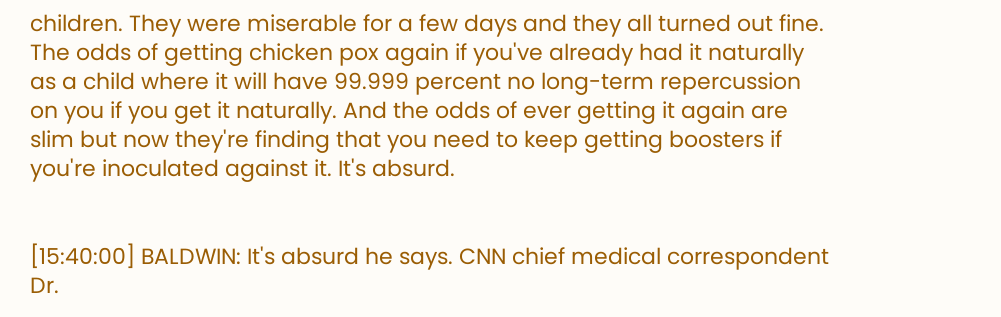children. They were miserable for a few days and they all turned out fine. The odds of getting chicken pox again if you've already had it naturally as a child where it will have 99.999 percent no long-term repercussion on you if you get it naturally. And the odds of ever getting it again are slim but now they're finding that you need to keep getting boosters if you're inoculated against it. It's absurd.


[15:40:00] BALDWIN: It's absurd he says. CNN chief medical correspondent Dr.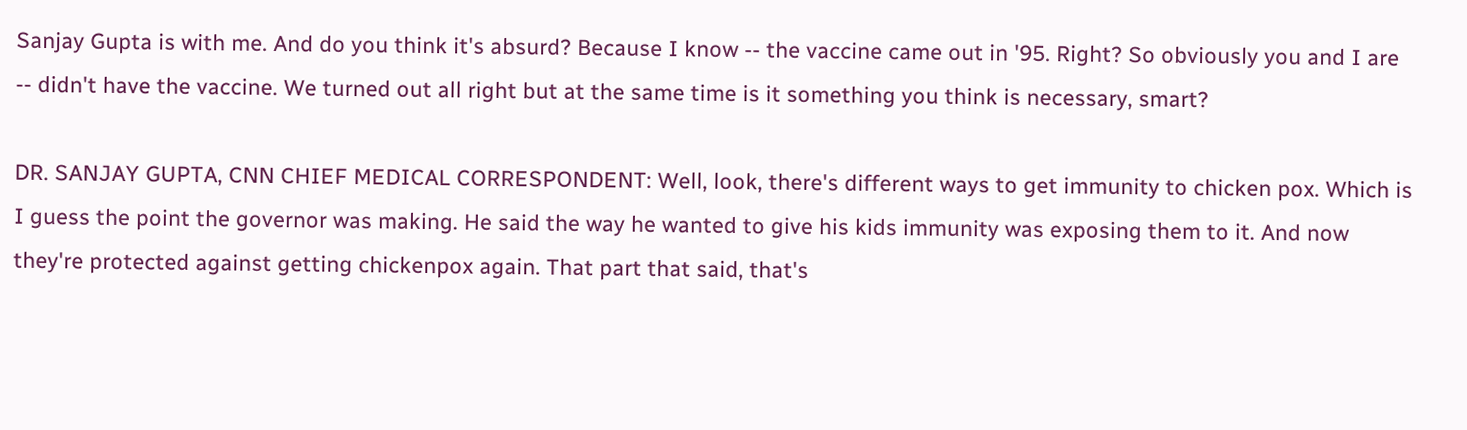Sanjay Gupta is with me. And do you think it's absurd? Because I know -- the vaccine came out in '95. Right? So obviously you and I are -- didn't have the vaccine. We turned out all right but at the same time is it something you think is necessary, smart?

DR. SANJAY GUPTA, CNN CHIEF MEDICAL CORRESPONDENT: Well, look, there's different ways to get immunity to chicken pox. Which is I guess the point the governor was making. He said the way he wanted to give his kids immunity was exposing them to it. And now they're protected against getting chickenpox again. That part that said, that's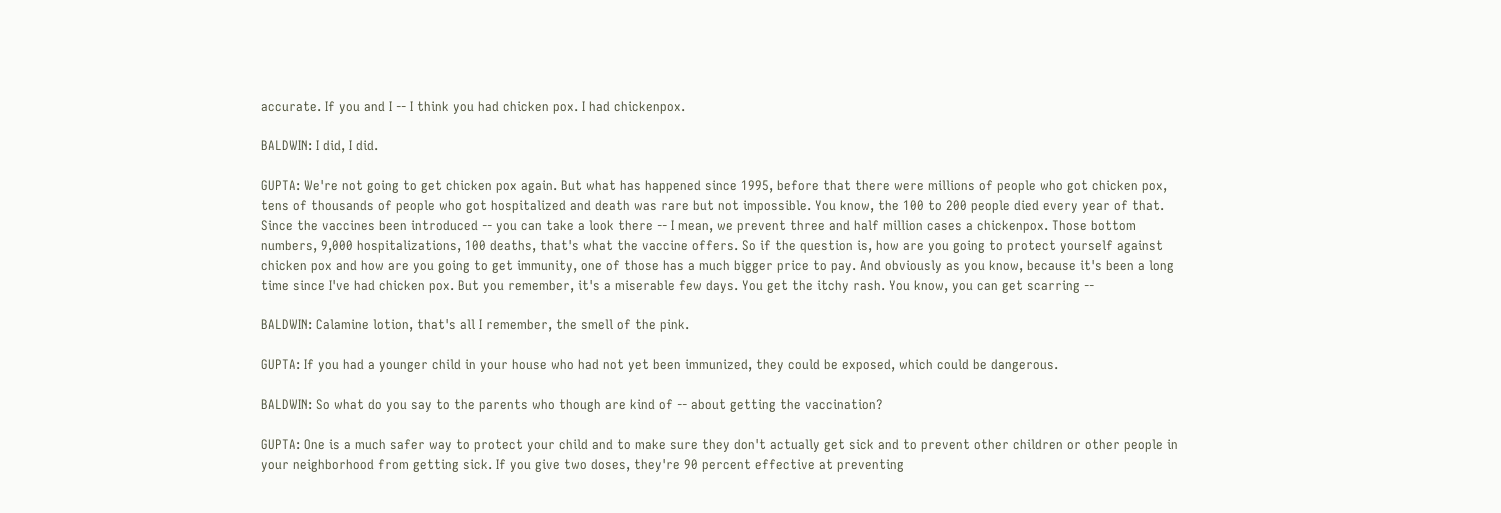accurate. If you and I -- I think you had chicken pox. I had chickenpox.

BALDWIN: I did, I did.

GUPTA: We're not going to get chicken pox again. But what has happened since 1995, before that there were millions of people who got chicken pox, tens of thousands of people who got hospitalized and death was rare but not impossible. You know, the 100 to 200 people died every year of that. Since the vaccines been introduced -- you can take a look there -- I mean, we prevent three and half million cases a chickenpox. Those bottom numbers, 9,000 hospitalizations, 100 deaths, that's what the vaccine offers. So if the question is, how are you going to protect yourself against chicken pox and how are you going to get immunity, one of those has a much bigger price to pay. And obviously as you know, because it's been a long time since I've had chicken pox. But you remember, it's a miserable few days. You get the itchy rash. You know, you can get scarring --

BALDWIN: Calamine lotion, that's all I remember, the smell of the pink.

GUPTA: If you had a younger child in your house who had not yet been immunized, they could be exposed, which could be dangerous.

BALDWIN: So what do you say to the parents who though are kind of -- about getting the vaccination?

GUPTA: One is a much safer way to protect your child and to make sure they don't actually get sick and to prevent other children or other people in your neighborhood from getting sick. If you give two doses, they're 90 percent effective at preventing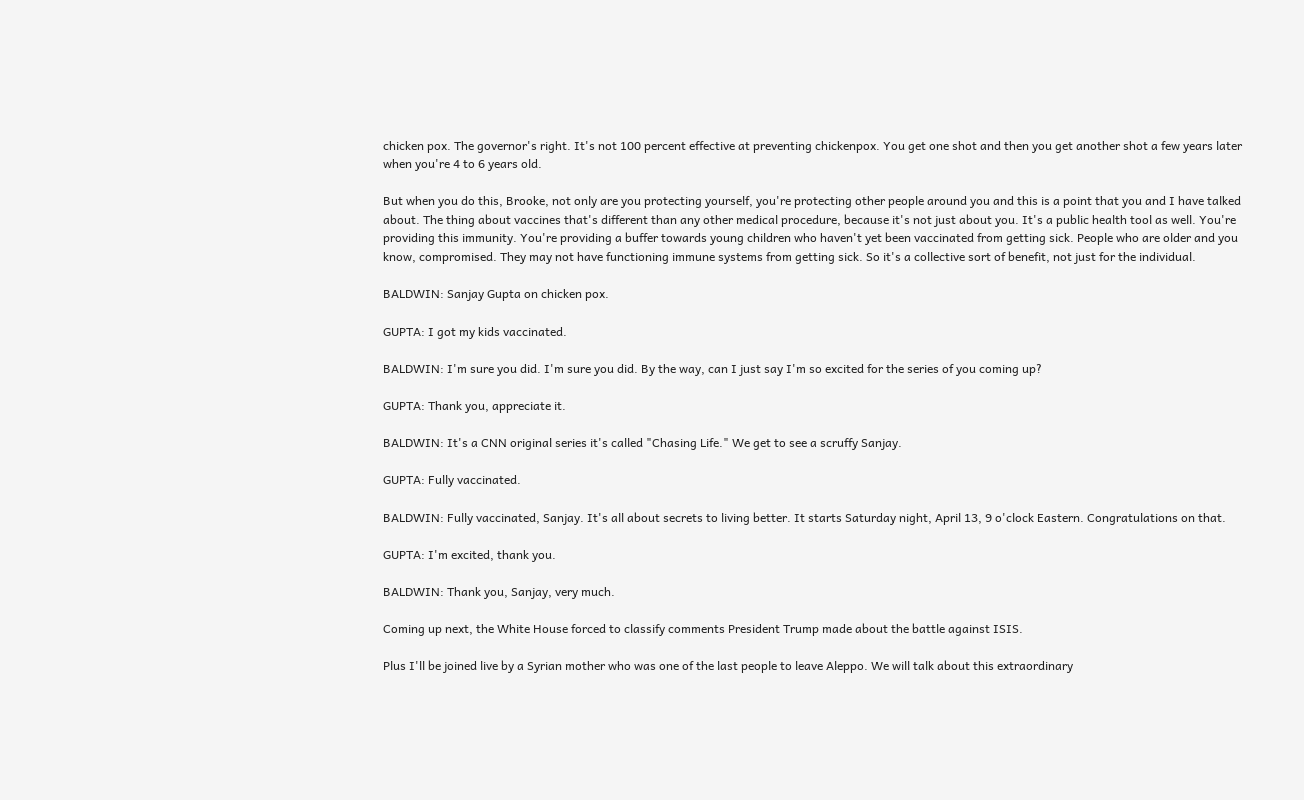chicken pox. The governor's right. It's not 100 percent effective at preventing chickenpox. You get one shot and then you get another shot a few years later when you're 4 to 6 years old.

But when you do this, Brooke, not only are you protecting yourself, you're protecting other people around you and this is a point that you and I have talked about. The thing about vaccines that's different than any other medical procedure, because it's not just about you. It's a public health tool as well. You're providing this immunity. You're providing a buffer towards young children who haven't yet been vaccinated from getting sick. People who are older and you know, compromised. They may not have functioning immune systems from getting sick. So it's a collective sort of benefit, not just for the individual.

BALDWIN: Sanjay Gupta on chicken pox.

GUPTA: I got my kids vaccinated.

BALDWIN: I'm sure you did. I'm sure you did. By the way, can I just say I'm so excited for the series of you coming up?

GUPTA: Thank you, appreciate it.

BALDWIN: It's a CNN original series it's called "Chasing Life." We get to see a scruffy Sanjay.

GUPTA: Fully vaccinated.

BALDWIN: Fully vaccinated, Sanjay. It's all about secrets to living better. It starts Saturday night, April 13, 9 o'clock Eastern. Congratulations on that.

GUPTA: I'm excited, thank you.

BALDWIN: Thank you, Sanjay, very much.

Coming up next, the White House forced to classify comments President Trump made about the battle against ISIS.

Plus I'll be joined live by a Syrian mother who was one of the last people to leave Aleppo. We will talk about this extraordinary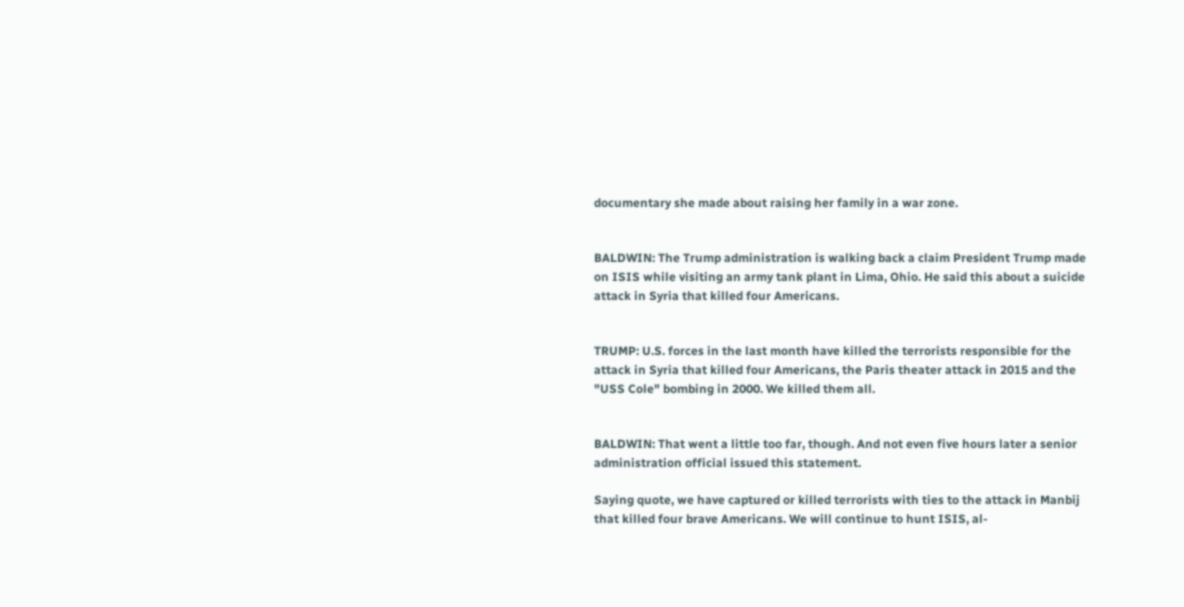documentary she made about raising her family in a war zone.


BALDWIN: The Trump administration is walking back a claim President Trump made on ISIS while visiting an army tank plant in Lima, Ohio. He said this about a suicide attack in Syria that killed four Americans.


TRUMP: U.S. forces in the last month have killed the terrorists responsible for the attack in Syria that killed four Americans, the Paris theater attack in 2015 and the "USS Cole" bombing in 2000. We killed them all.


BALDWIN: That went a little too far, though. And not even five hours later a senior administration official issued this statement.

Saying quote, we have captured or killed terrorists with ties to the attack in Manbij that killed four brave Americans. We will continue to hunt ISIS, al-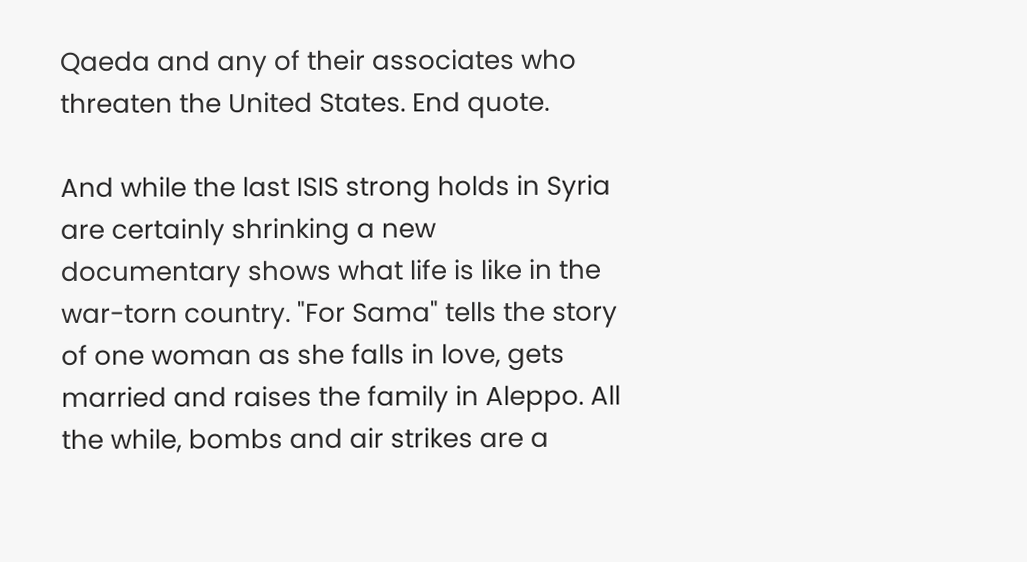Qaeda and any of their associates who threaten the United States. End quote.

And while the last ISIS strong holds in Syria are certainly shrinking a new documentary shows what life is like in the war-torn country. "For Sama" tells the story of one woman as she falls in love, gets married and raises the family in Aleppo. All the while, bombs and air strikes are a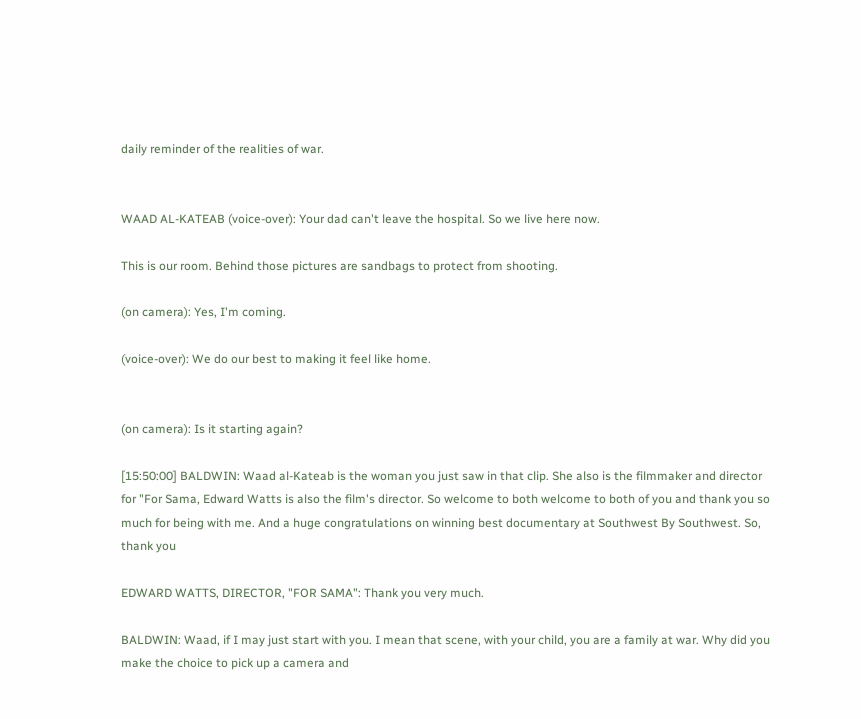daily reminder of the realities of war.


WAAD AL-KATEAB (voice-over): Your dad can't leave the hospital. So we live here now.

This is our room. Behind those pictures are sandbags to protect from shooting.

(on camera): Yes, I'm coming.

(voice-over): We do our best to making it feel like home.


(on camera): Is it starting again?

[15:50:00] BALDWIN: Waad al-Kateab is the woman you just saw in that clip. She also is the filmmaker and director for "For Sama, Edward Watts is also the film's director. So welcome to both welcome to both of you and thank you so much for being with me. And a huge congratulations on winning best documentary at Southwest By Southwest. So, thank you

EDWARD WATTS, DIRECTOR, "FOR SAMA": Thank you very much.

BALDWIN: Waad, if I may just start with you. I mean that scene, with your child, you are a family at war. Why did you make the choice to pick up a camera and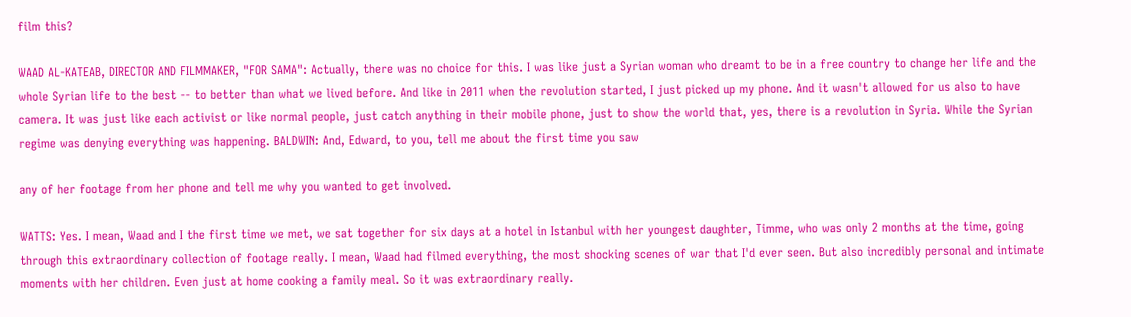film this?

WAAD AL-KATEAB, DIRECTOR AND FILMMAKER, "FOR SAMA": Actually, there was no choice for this. I was like just a Syrian woman who dreamt to be in a free country to change her life and the whole Syrian life to the best -- to better than what we lived before. And like in 2011 when the revolution started, I just picked up my phone. And it wasn't allowed for us also to have camera. It was just like each activist or like normal people, just catch anything in their mobile phone, just to show the world that, yes, there is a revolution in Syria. While the Syrian regime was denying everything was happening. BALDWIN: And, Edward, to you, tell me about the first time you saw

any of her footage from her phone and tell me why you wanted to get involved.

WATTS: Yes. I mean, Waad and I the first time we met, we sat together for six days at a hotel in Istanbul with her youngest daughter, Timme, who was only 2 months at the time, going through this extraordinary collection of footage really. I mean, Waad had filmed everything, the most shocking scenes of war that I'd ever seen. But also incredibly personal and intimate moments with her children. Even just at home cooking a family meal. So it was extraordinary really.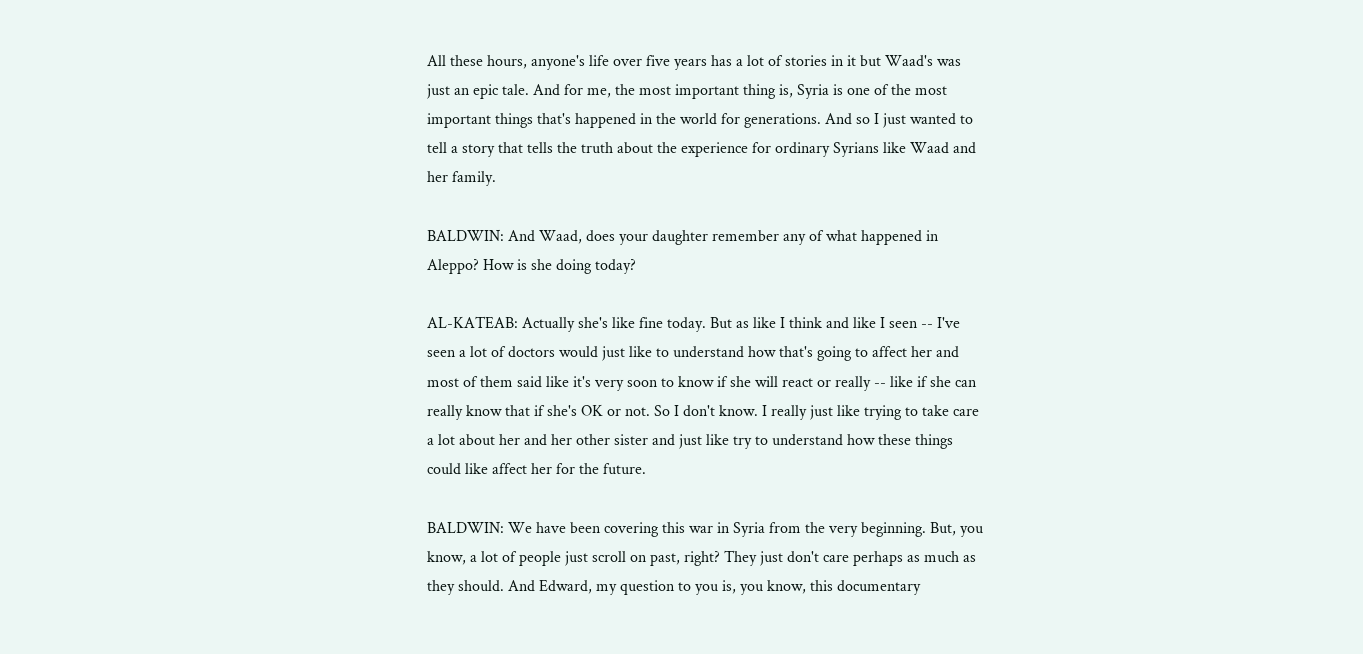All these hours, anyone's life over five years has a lot of stories in it but Waad's was just an epic tale. And for me, the most important thing is, Syria is one of the most important things that's happened in the world for generations. And so I just wanted to tell a story that tells the truth about the experience for ordinary Syrians like Waad and her family.

BALDWIN: And Waad, does your daughter remember any of what happened in Aleppo? How is she doing today?

AL-KATEAB: Actually she's like fine today. But as like I think and like I seen -- I've seen a lot of doctors would just like to understand how that's going to affect her and most of them said like it's very soon to know if she will react or really -- like if she can really know that if she's OK or not. So I don't know. I really just like trying to take care a lot about her and her other sister and just like try to understand how these things could like affect her for the future.

BALDWIN: We have been covering this war in Syria from the very beginning. But, you know, a lot of people just scroll on past, right? They just don't care perhaps as much as they should. And Edward, my question to you is, you know, this documentary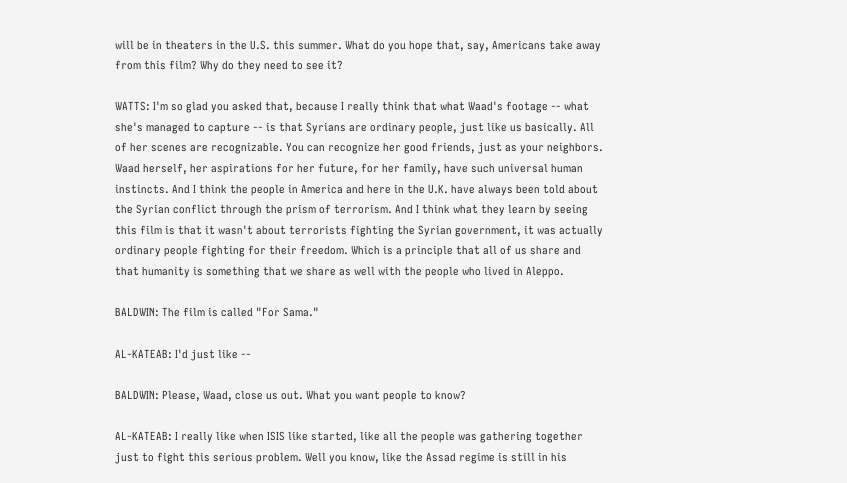will be in theaters in the U.S. this summer. What do you hope that, say, Americans take away from this film? Why do they need to see it?

WATTS: I'm so glad you asked that, because I really think that what Waad's footage -- what she's managed to capture -- is that Syrians are ordinary people, just like us basically. All of her scenes are recognizable. You can recognize her good friends, just as your neighbors. Waad herself, her aspirations for her future, for her family, have such universal human instincts. And I think the people in America and here in the U.K. have always been told about the Syrian conflict through the prism of terrorism. And I think what they learn by seeing this film is that it wasn't about terrorists fighting the Syrian government, it was actually ordinary people fighting for their freedom. Which is a principle that all of us share and that humanity is something that we share as well with the people who lived in Aleppo.

BALDWIN: The film is called "For Sama."

AL-KATEAB: I'd just like --

BALDWIN: Please, Waad, close us out. What you want people to know?

AL-KATEAB: I really like when ISIS like started, like all the people was gathering together just to fight this serious problem. Well you know, like the Assad regime is still in his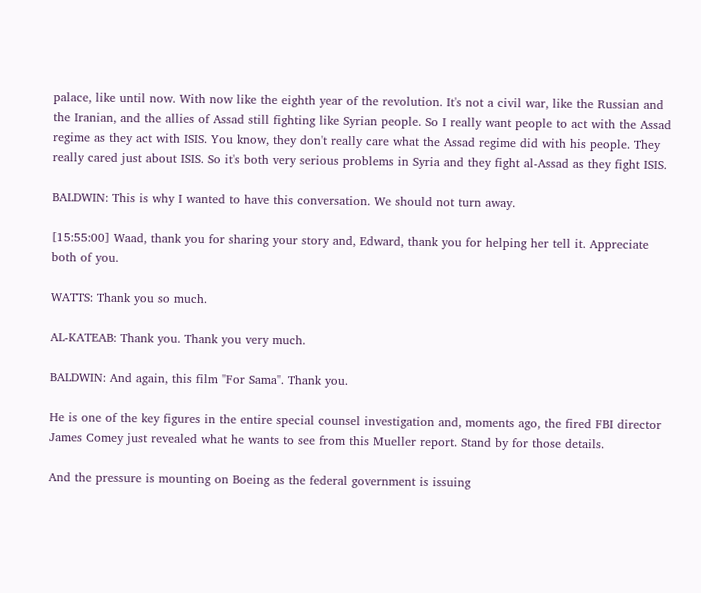palace, like until now. With now like the eighth year of the revolution. It's not a civil war, like the Russian and the Iranian, and the allies of Assad still fighting like Syrian people. So I really want people to act with the Assad regime as they act with ISIS. You know, they don't really care what the Assad regime did with his people. They really cared just about ISIS. So it's both very serious problems in Syria and they fight al-Assad as they fight ISIS.

BALDWIN: This is why I wanted to have this conversation. We should not turn away.

[15:55:00] Waad, thank you for sharing your story and, Edward, thank you for helping her tell it. Appreciate both of you.

WATTS: Thank you so much.

AL-KATEAB: Thank you. Thank you very much.

BALDWIN: And again, this film "For Sama". Thank you.

He is one of the key figures in the entire special counsel investigation and, moments ago, the fired FBI director James Comey just revealed what he wants to see from this Mueller report. Stand by for those details.

And the pressure is mounting on Boeing as the federal government is issuing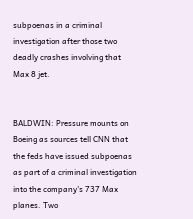subpoenas in a criminal investigation after those two deadly crashes involving that Max 8 jet.


BALDWIN: Pressure mounts on Boeing as sources tell CNN that the feds have issued subpoenas as part of a criminal investigation into the company's 737 Max planes. Two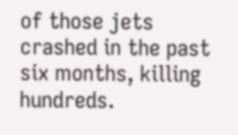of those jets crashed in the past six months, killing hundreds.